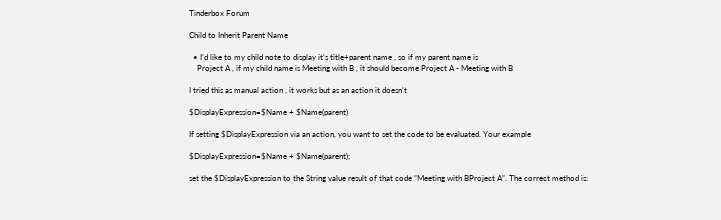Tinderbox Forum

Child to Inherit Parent Name

  • I’d like to my child note to display it’s title+parent name , so if my parent name is
    Project A , if my child name is Meeting with B , it should become Project A - Meeting with B

I tried this as manual action , it works but as an action it doesn’t

$DisplayExpression=$Name + $Name(parent)

If setting $DisplayExpression via an action, you want to set the code to be evaluated. Your example

$DisplayExpression=$Name + $Name(parent);

set the $DisplayExpression to the String value result of that code “Meeting with BProject A”. The correct method is: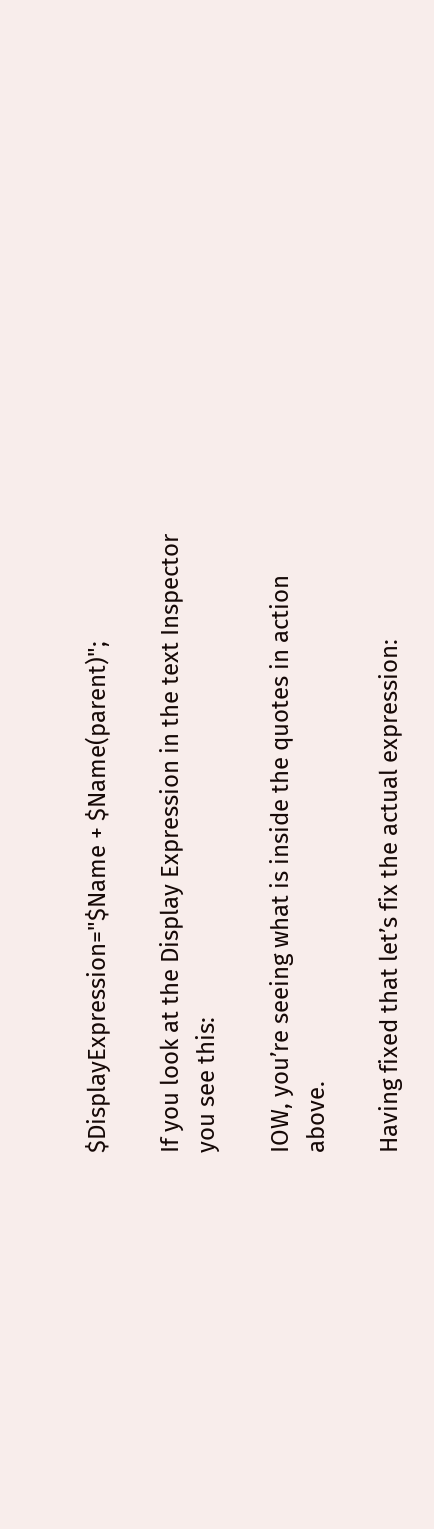$DisplayExpression="$Name + $Name(parent)";

If you look at the Display Expression in the text Inspector you see this:

IOW, you’re seeing what is inside the quotes in action above.

Having fixed that let’s fix the actual expression: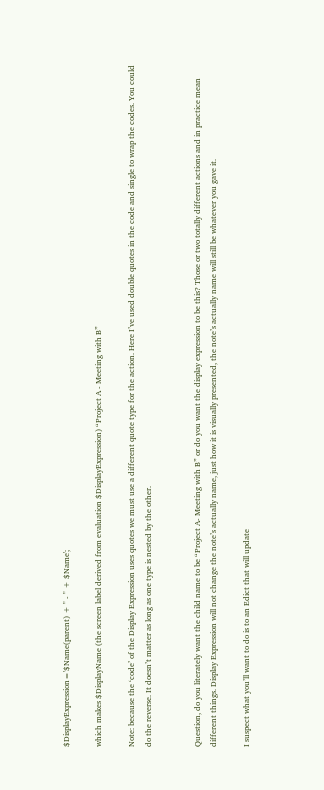$DisplayExpression='$Name(parent) + " - " + $Name';

which makes $DisplayName (the screen label derived from evaluation $DisplayExpression) “Project A - Meeting with B”

Note: because the ‘code’ of the Display Expression uses quotes we must use a different quote type for the action. Here I’ve used double quotes in the code and single to wrap the codes. You could do the reverse. It doesn’t matter as long as one type is nested by the other.


Question, do you literately want the child name to be “Project A- Meeting with B” or do you want the display expression to be this? Those or two totally different actions and in practice mean different things. Display Expression will not change the note’s actually name, just how it is visually presented, the note’s actually name will still be whatever you gave it.

I suspect what you’ll want to do is to an Edict that will update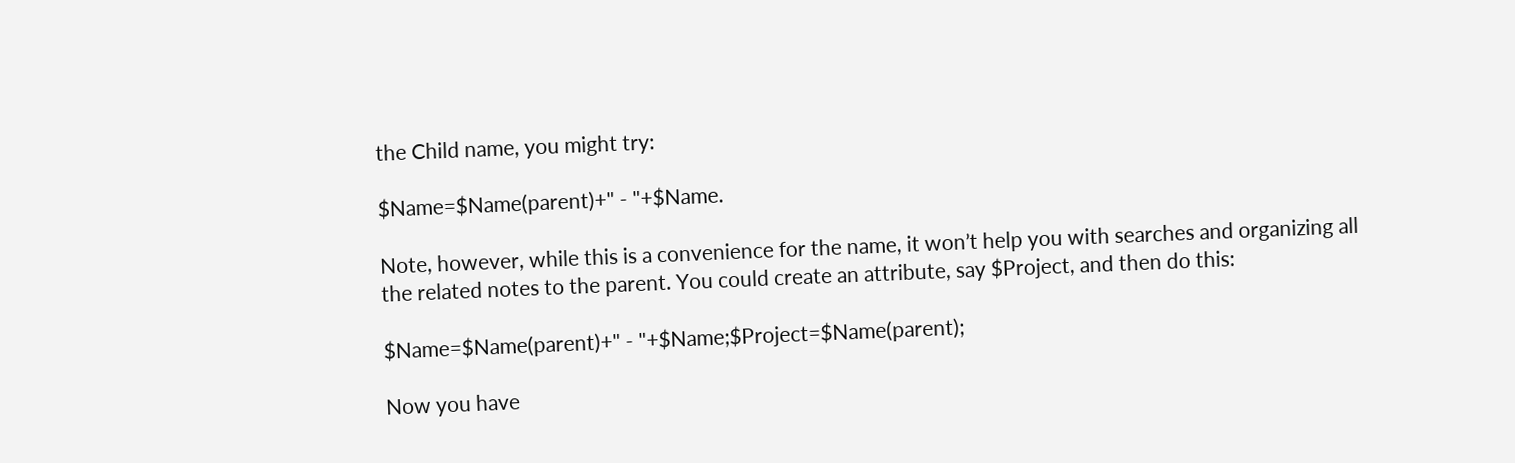the Child name, you might try:

$Name=$Name(parent)+" - "+$Name.

Note, however, while this is a convenience for the name, it won’t help you with searches and organizing all the related notes to the parent. You could create an attribute, say $Project, and then do this:

$Name=$Name(parent)+" - "+$Name;$Project=$Name(parent);

Now you have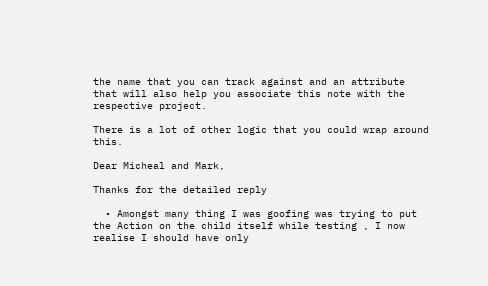the name that you can track against and an attribute that will also help you associate this note with the respective project.

There is a lot of other logic that you could wrap around this.

Dear Micheal and Mark,

Thanks for the detailed reply

  • Amongst many thing I was goofing was trying to put the Action on the child itself while testing , I now realise I should have only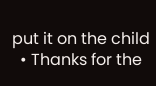put it on the child
  • Thanks for the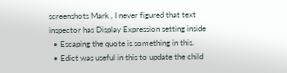screenshots Mark , I never figured that text inspector has Display Expression setting inside
  • Escaping the quote is something in this.
  • Edict was useful in this to update the child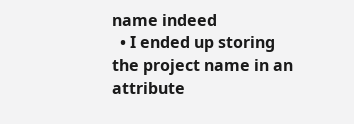name indeed
  • I ended up storing the project name in an attribute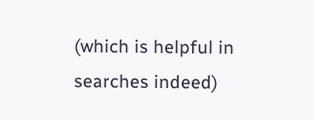(which is helpful in searches indeed)